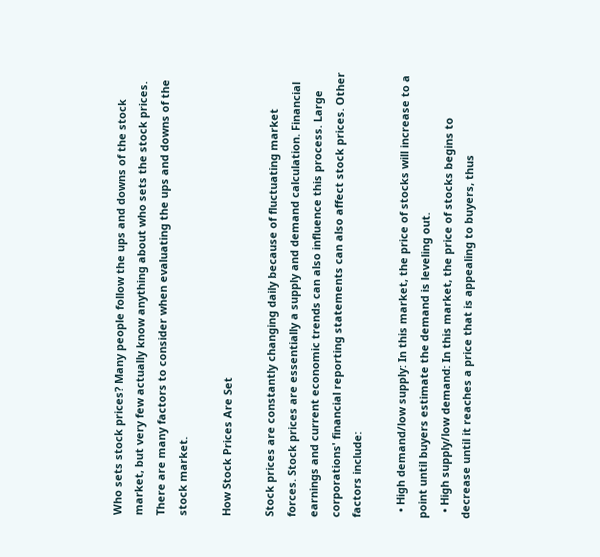Who sets stock prices? Many people follow the ups and downs of the stock market, but very few actually know anything about who sets the stock prices. There are many factors to consider when evaluating the ups and downs of the stock market.

How Stock Prices Are Set

Stock prices are constantly changing daily because of fluctuating market forces. Stock prices are essentially a supply and demand calculation. Financial earnings and current economic trends can also influence this process. Large corporations' financial reporting statements can also affect stock prices. Other factors include:

  • High demand/low supply: In this market, the price of stocks will increase to a point until buyers estimate the demand is leveling out.
  • High supply/low demand: In this market, the price of stocks begins to decrease until it reaches a price that is appealing to buyers, thus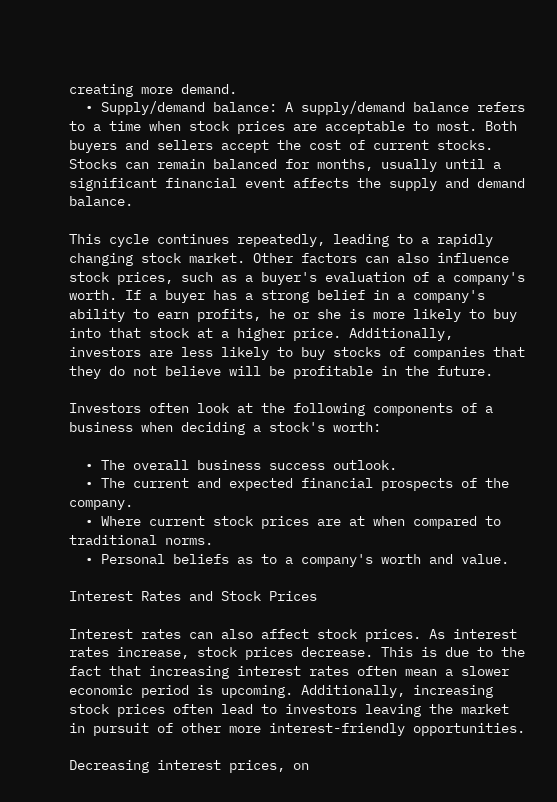creating more demand.
  • Supply/demand balance: A supply/demand balance refers to a time when stock prices are acceptable to most. Both buyers and sellers accept the cost of current stocks. Stocks can remain balanced for months, usually until a significant financial event affects the supply and demand balance.

This cycle continues repeatedly, leading to a rapidly changing stock market. Other factors can also influence stock prices, such as a buyer's evaluation of a company's worth. If a buyer has a strong belief in a company's ability to earn profits, he or she is more likely to buy into that stock at a higher price. Additionally, investors are less likely to buy stocks of companies that they do not believe will be profitable in the future.

Investors often look at the following components of a business when deciding a stock's worth:

  • The overall business success outlook.
  • The current and expected financial prospects of the company.
  • Where current stock prices are at when compared to traditional norms.
  • Personal beliefs as to a company's worth and value.

Interest Rates and Stock Prices

Interest rates can also affect stock prices. As interest rates increase, stock prices decrease. This is due to the fact that increasing interest rates often mean a slower economic period is upcoming. Additionally, increasing stock prices often lead to investors leaving the market in pursuit of other more interest-friendly opportunities.

Decreasing interest prices, on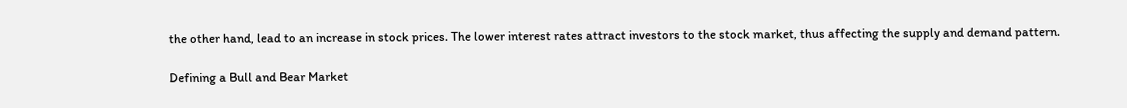the other hand, lead to an increase in stock prices. The lower interest rates attract investors to the stock market, thus affecting the supply and demand pattern.

Defining a Bull and Bear Market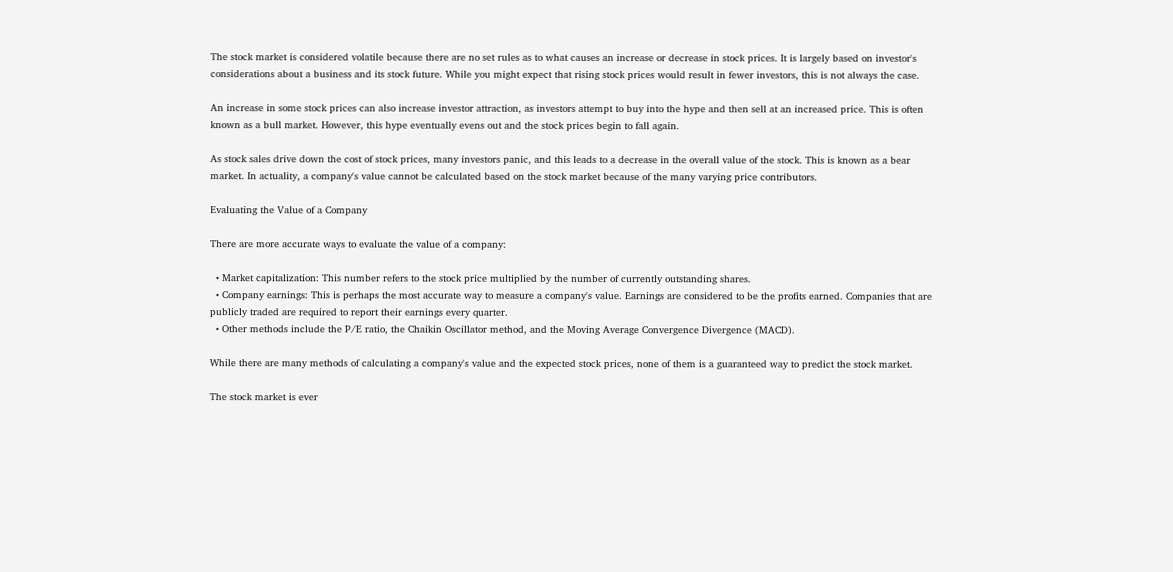The stock market is considered volatile because there are no set rules as to what causes an increase or decrease in stock prices. It is largely based on investor's considerations about a business and its stock future. While you might expect that rising stock prices would result in fewer investors, this is not always the case.

An increase in some stock prices can also increase investor attraction, as investors attempt to buy into the hype and then sell at an increased price. This is often known as a bull market. However, this hype eventually evens out and the stock prices begin to fall again.

As stock sales drive down the cost of stock prices, many investors panic, and this leads to a decrease in the overall value of the stock. This is known as a bear market. In actuality, a company's value cannot be calculated based on the stock market because of the many varying price contributors.

Evaluating the Value of a Company

There are more accurate ways to evaluate the value of a company:

  • Market capitalization: This number refers to the stock price multiplied by the number of currently outstanding shares.
  • Company earnings: This is perhaps the most accurate way to measure a company's value. Earnings are considered to be the profits earned. Companies that are publicly traded are required to report their earnings every quarter.
  • Other methods include the P/E ratio, the Chaikin Oscillator method, and the Moving Average Convergence Divergence (MACD).

While there are many methods of calculating a company's value and the expected stock prices, none of them is a guaranteed way to predict the stock market.

The stock market is ever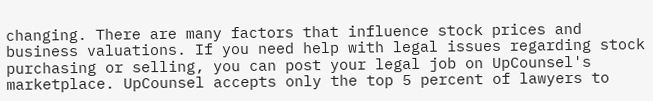changing. There are many factors that influence stock prices and business valuations. If you need help with legal issues regarding stock purchasing or selling, you can post your legal job on UpCounsel's marketplace. UpCounsel accepts only the top 5 percent of lawyers to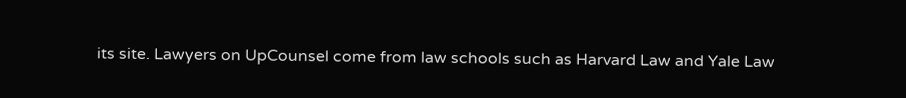its site. Lawyers on UpCounsel come from law schools such as Harvard Law and Yale Law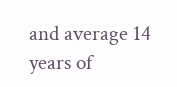and average 14 years of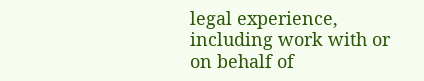legal experience, including work with or on behalf of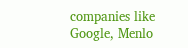companies like Google, Menlo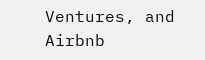Ventures, and Airbnb